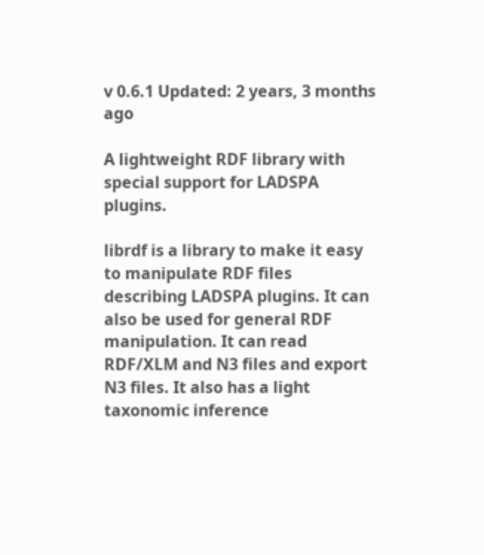v 0.6.1 Updated: 2 years, 3 months ago

A lightweight RDF library with special support for LADSPA plugins.

librdf is a library to make it easy to manipulate RDF files describing LADSPA plugins. It can also be used for general RDF manipulation. It can read RDF/XLM and N3 files and export N3 files. It also has a light taxonomic inference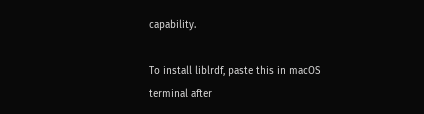capability.

To install liblrdf, paste this in macOS terminal after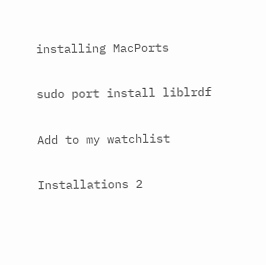installing MacPorts

sudo port install liblrdf

Add to my watchlist

Installations 2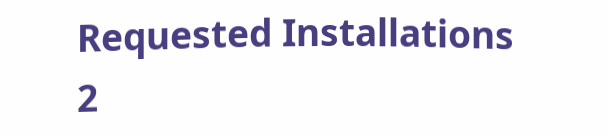Requested Installations 2